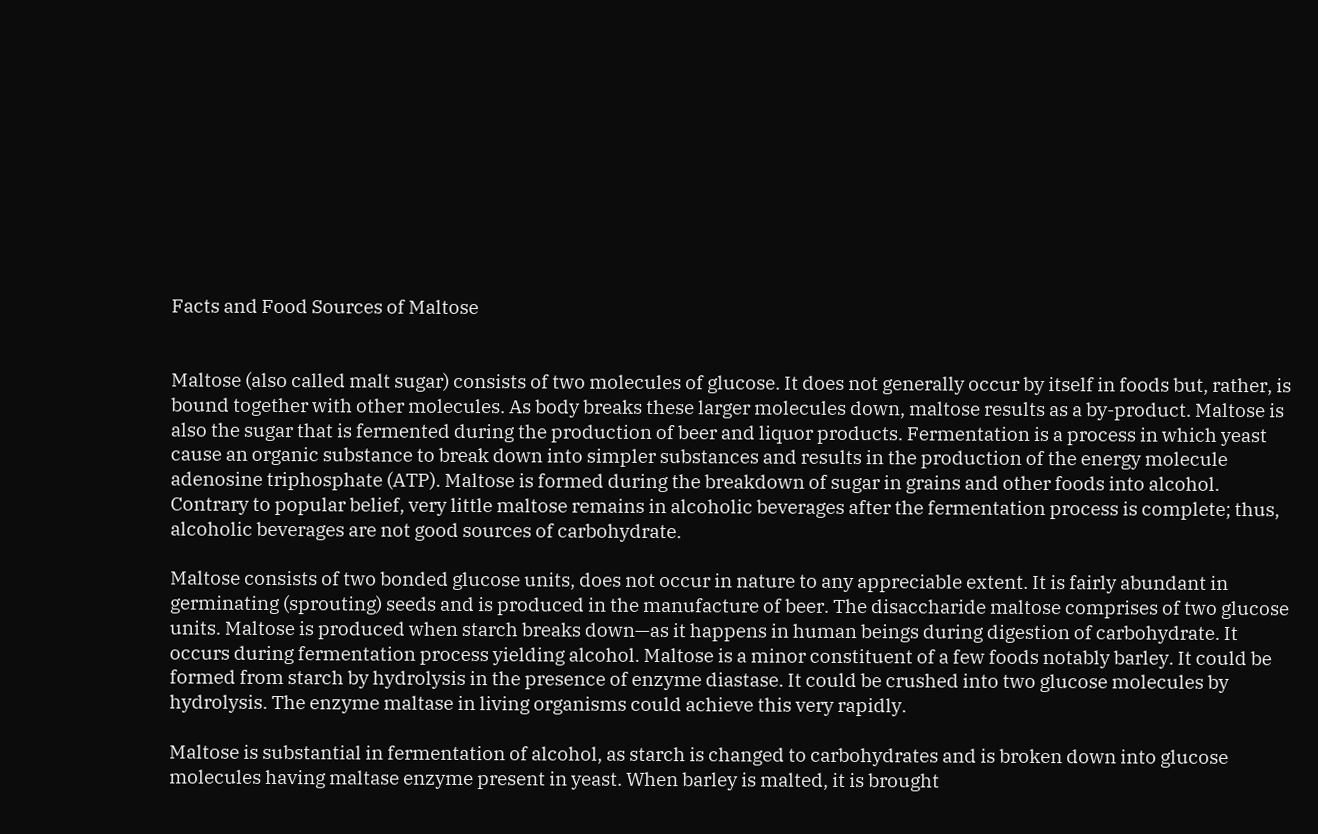Facts and Food Sources of Maltose


Maltose (also called malt sugar) consists of two molecules of glucose. It does not generally occur by itself in foods but, rather, is bound together with other molecules. As body breaks these larger molecules down, maltose results as a by-product. Maltose is also the sugar that is fermented during the production of beer and liquor products. Fermentation is a process in which yeast cause an organic substance to break down into simpler substances and results in the production of the energy molecule adenosine triphosphate (ATP). Maltose is formed during the breakdown of sugar in grains and other foods into alcohol. Contrary to popular belief, very little maltose remains in alcoholic beverages after the fermentation process is complete; thus, alcoholic beverages are not good sources of carbohydrate.

Maltose consists of two bonded glucose units, does not occur in nature to any appreciable extent. It is fairly abundant in germinating (sprouting) seeds and is produced in the manufacture of beer. The disaccharide maltose comprises of two glucose units. Maltose is produced when starch breaks down—as it happens in human beings during digestion of carbohydrate. It occurs during fermentation process yielding alcohol. Maltose is a minor constituent of a few foods notably barley. It could be formed from starch by hydrolysis in the presence of enzyme diastase. It could be crushed into two glucose molecules by hydrolysis. The enzyme maltase in living organisms could achieve this very rapidly.

Maltose is substantial in fermentation of alcohol, as starch is changed to carbohydrates and is broken down into glucose molecules having maltase enzyme present in yeast. When barley is malted, it is brought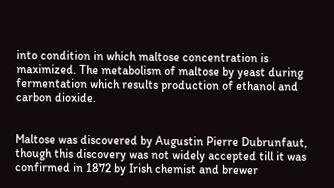into condition in which maltose concentration is maximized. The metabolism of maltose by yeast during fermentation which results production of ethanol and carbon dioxide.


Maltose was discovered by Augustin Pierre Dubrunfaut, though this discovery was not widely accepted till it was confirmed in 1872 by Irish chemist and brewer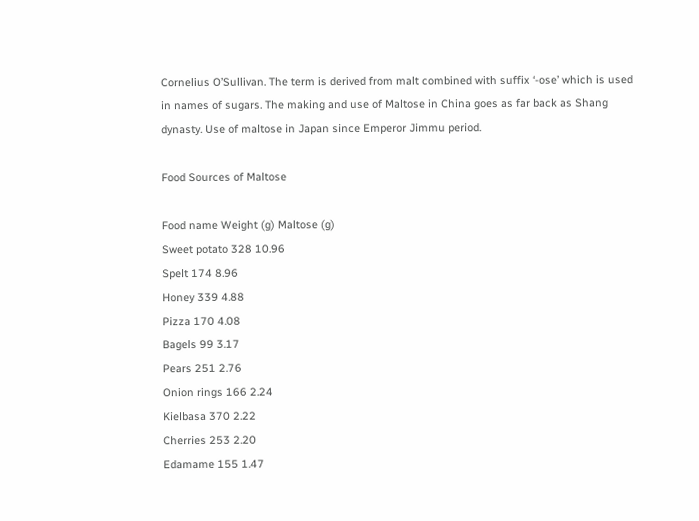Cornelius O’Sullivan. The term is derived from malt combined with suffix ‘-ose’ which is used in names of sugars. The making and use of Maltose in China goes as far back as Shang dynasty. Use of maltose in Japan since Emperor Jimmu period.

Food Sources of Maltose

Food name Weight (g) Maltose (g)
Sweet potato 328 10.96
Spelt 174 8.96
Honey 339 4.88
Pizza 170 4.08
Bagels 99 3.17
Pears 251 2.76
Onion rings 166 2.24
Kielbasa 370 2.22
Cherries 253 2.20
Edamame 155 1.47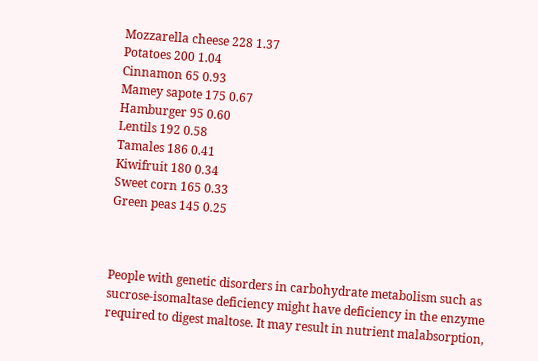Mozzarella cheese 228 1.37
Potatoes 200 1.04
Cinnamon 65 0.93
Mamey sapote 175 0.67
Hamburger 95 0.60
Lentils 192 0.58
Tamales 186 0.41
Kiwifruit 180 0.34
Sweet corn 165 0.33
Green peas 145 0.25



People with genetic disorders in carbohydrate metabolism such as sucrose-isomaltase deficiency might have deficiency in the enzyme required to digest maltose. It may result in nutrient malabsorption,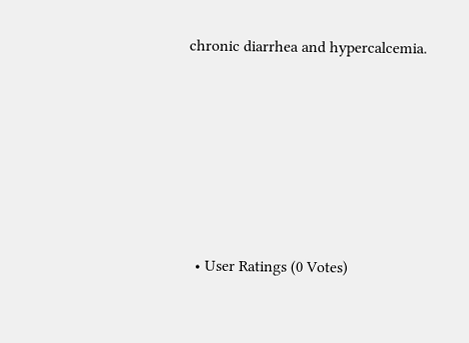chronic diarrhea and hypercalcemia.







  • User Ratings (0 Votes)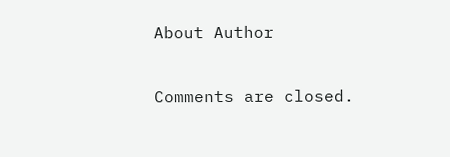About Author

Comments are closed.